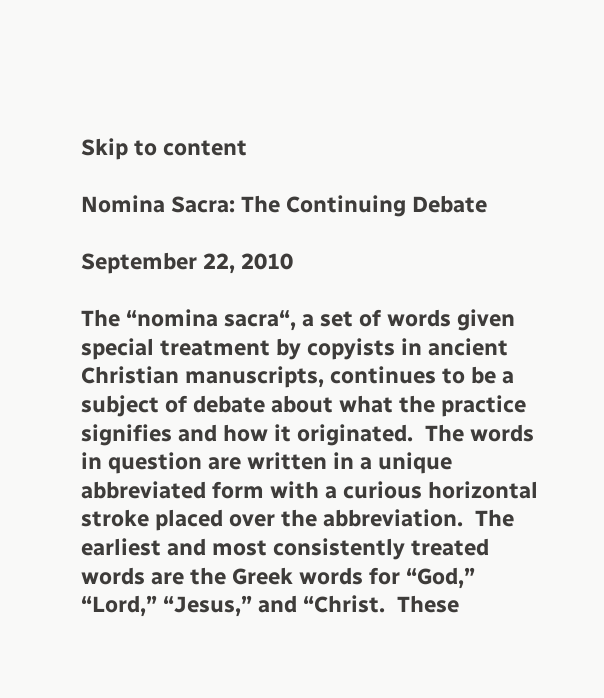Skip to content

Nomina Sacra: The Continuing Debate

September 22, 2010

The “nomina sacra“, a set of words given special treatment by copyists in ancient Christian manuscripts, continues to be a subject of debate about what the practice signifies and how it originated.  The words in question are written in a unique abbreviated form with a curious horizontal stroke placed over the abbreviation.  The earliest and most consistently treated words are the Greek words for “God,” “Lord,” “Jesus,” and “Christ.  These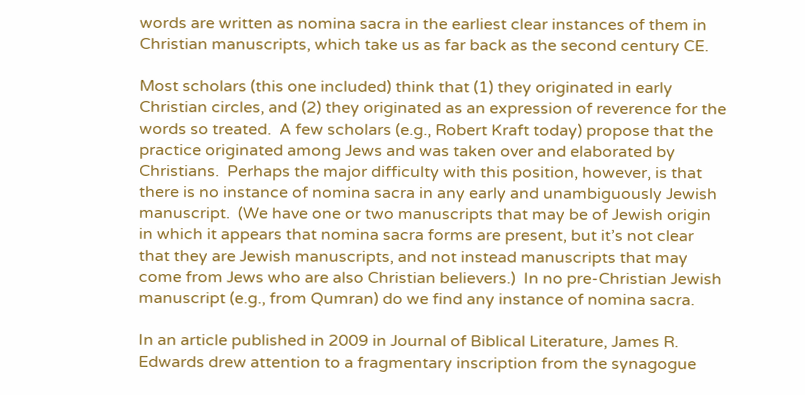words are written as nomina sacra in the earliest clear instances of them in Christian manuscripts, which take us as far back as the second century CE.

Most scholars (this one included) think that (1) they originated in early Christian circles, and (2) they originated as an expression of reverence for the words so treated.  A few scholars (e.g., Robert Kraft today) propose that the practice originated among Jews and was taken over and elaborated by Christians.  Perhaps the major difficulty with this position, however, is that there is no instance of nomina sacra in any early and unambiguously Jewish manuscript.  (We have one or two manuscripts that may be of Jewish origin in which it appears that nomina sacra forms are present, but it’s not clear that they are Jewish manuscripts, and not instead manuscripts that may come from Jews who are also Christian believers.)  In no pre-Christian Jewish manuscript (e.g., from Qumran) do we find any instance of nomina sacra.

In an article published in 2009 in Journal of Biblical Literature, James R. Edwards drew attention to a fragmentary inscription from the synagogue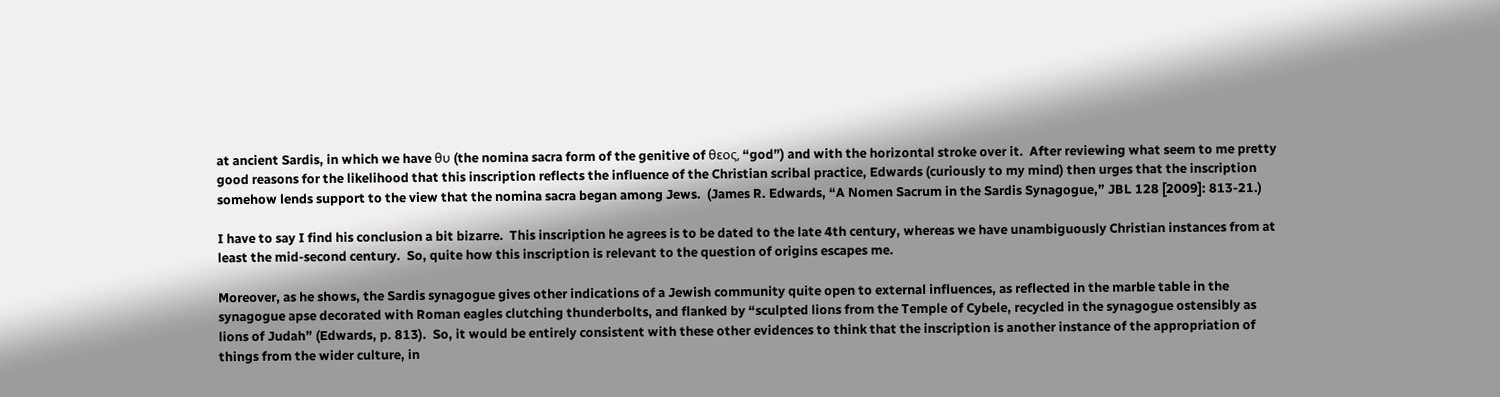at ancient Sardis, in which we have θυ (the nomina sacra form of the genitive of θεος, “god”) and with the horizontal stroke over it.  After reviewing what seem to me pretty good reasons for the likelihood that this inscription reflects the influence of the Christian scribal practice, Edwards (curiously to my mind) then urges that the inscription somehow lends support to the view that the nomina sacra began among Jews.  (James R. Edwards, “A Nomen Sacrum in the Sardis Synagogue,” JBL 128 [2009]: 813-21.)

I have to say I find his conclusion a bit bizarre.  This inscription he agrees is to be dated to the late 4th century, whereas we have unambiguously Christian instances from at least the mid-second century.  So, quite how this inscription is relevant to the question of origins escapes me.

Moreover, as he shows, the Sardis synagogue gives other indications of a Jewish community quite open to external influences, as reflected in the marble table in the synagogue apse decorated with Roman eagles clutching thunderbolts, and flanked by “sculpted lions from the Temple of Cybele, recycled in the synagogue ostensibly as lions of Judah” (Edwards, p. 813).  So, it would be entirely consistent with these other evidences to think that the inscription is another instance of the appropriation of things from the wider culture, in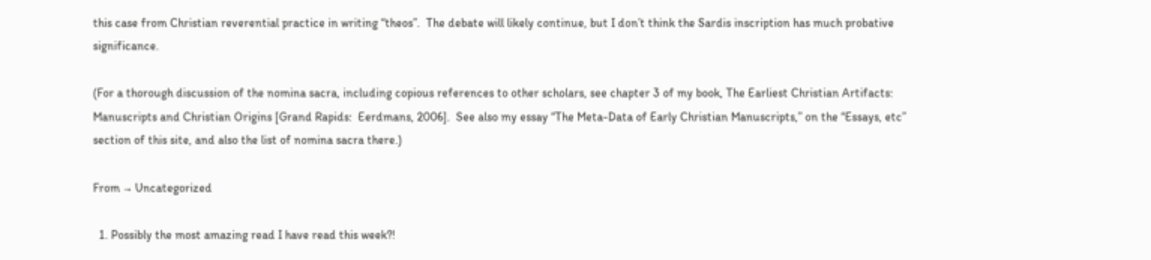this case from Christian reverential practice in writing “theos”.  The debate will likely continue, but I don’t think the Sardis inscription has much probative significance.

(For a thorough discussion of the nomina sacra, including copious references to other scholars, see chapter 3 of my book, The Earliest Christian Artifacts:  Manuscripts and Christian Origins [Grand Rapids:  Eerdmans, 2006].  See also my essay “The Meta-Data of Early Christian Manuscripts,” on the “Essays, etc” section of this site, and also the list of nomina sacra there.)

From → Uncategorized

  1. Possibly the most amazing read I have read this week?!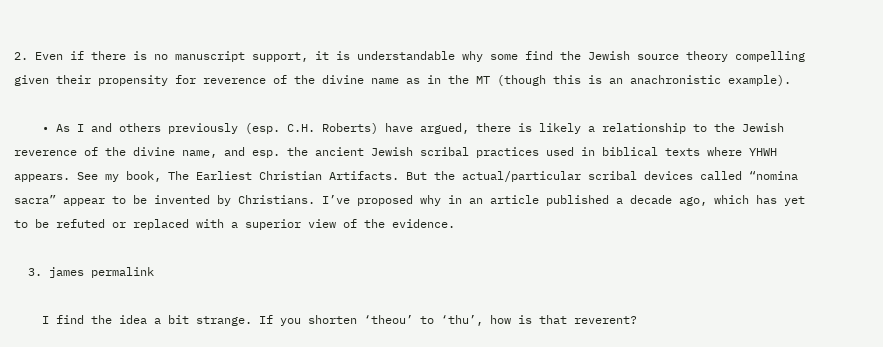2. Even if there is no manuscript support, it is understandable why some find the Jewish source theory compelling given their propensity for reverence of the divine name as in the MT (though this is an anachronistic example).

    • As I and others previously (esp. C.H. Roberts) have argued, there is likely a relationship to the Jewish reverence of the divine name, and esp. the ancient Jewish scribal practices used in biblical texts where YHWH appears. See my book, The Earliest Christian Artifacts. But the actual/particular scribal devices called “nomina sacra” appear to be invented by Christians. I’ve proposed why in an article published a decade ago, which has yet to be refuted or replaced with a superior view of the evidence.

  3. james permalink

    I find the idea a bit strange. If you shorten ‘theou’ to ‘thu’, how is that reverent?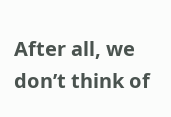After all, we don’t think of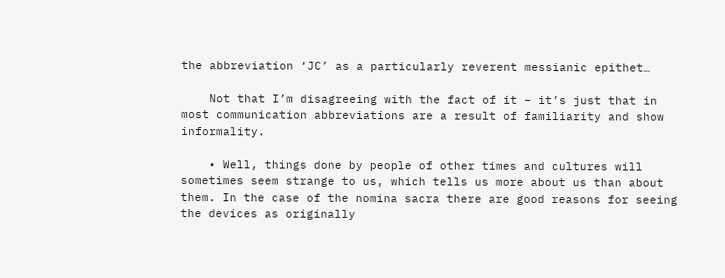the abbreviation ‘JC’ as a particularly reverent messianic epithet…

    Not that I’m disagreeing with the fact of it – it’s just that in most communication abbreviations are a result of familiarity and show informality.

    • Well, things done by people of other times and cultures will sometimes seem strange to us, which tells us more about us than about them. In the case of the nomina sacra there are good reasons for seeing the devices as originally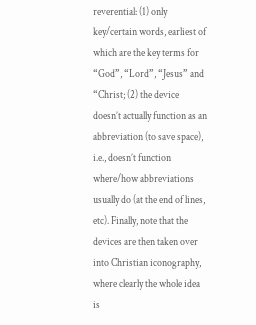reverential: (1) only key/certain words, earliest of which are the key terms for “God”, “Lord”, “Jesus” and “Christ; (2) the device doesn’t actually function as an abbreviation (to save space), i.e., doesn’t function where/how abbreviations usually do (at the end of lines, etc). Finally, note that the devices are then taken over into Christian iconography, where clearly the whole idea is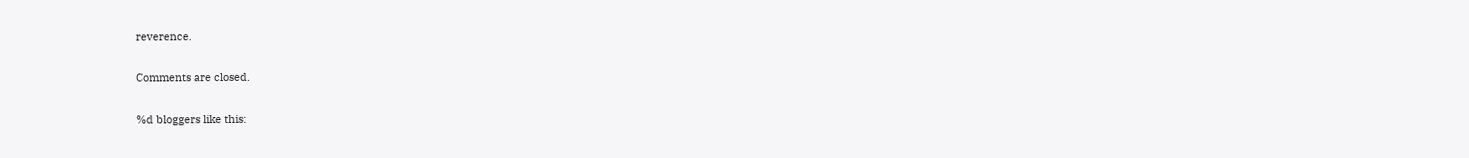reverence.

Comments are closed.

%d bloggers like this: